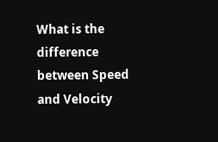What is the difference between Speed and Velocity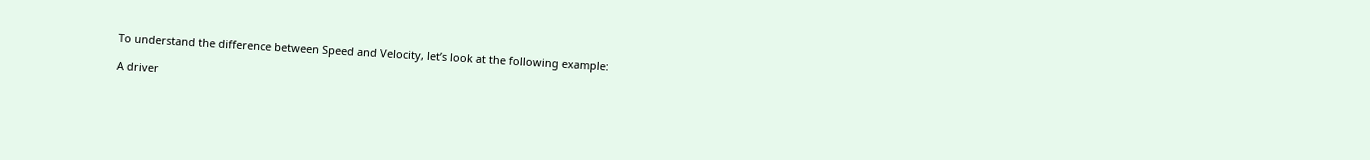To understand the difference between Speed and Velocity, let’s look at the following example:

A driver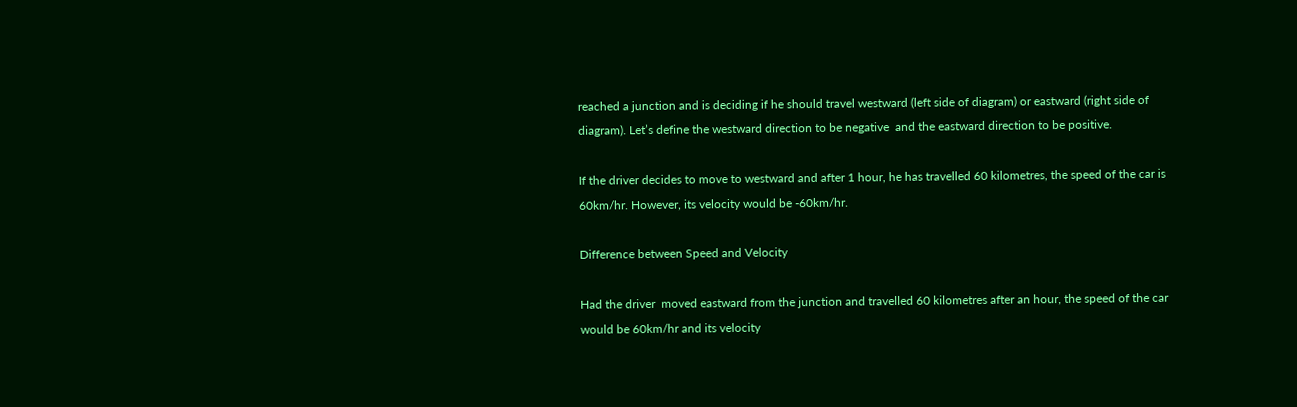reached a junction and is deciding if he should travel westward (left side of diagram) or eastward (right side of diagram). Let’s define the westward direction to be negative  and the eastward direction to be positive.

If the driver decides to move to westward and after 1 hour, he has travelled 60 kilometres, the speed of the car is 60km/hr. However, its velocity would be -60km/hr.

Difference between Speed and Velocity

Had the driver  moved eastward from the junction and travelled 60 kilometres after an hour, the speed of the car would be 60km/hr and its velocity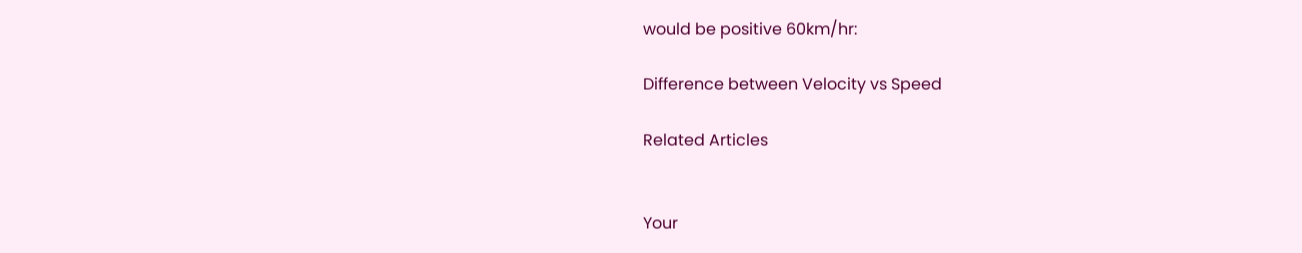would be positive 60km/hr:

Difference between Velocity vs Speed

Related Articles


Your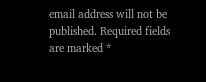email address will not be published. Required fields are marked *